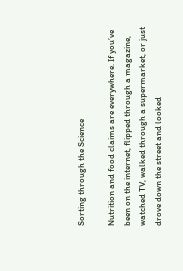Sorting through the Science

Nutrition and food claims are everywhere. If you’ve been on the internet, flipped through a magazine, watched TV, walked through a supermarket, or just drove down the street and looked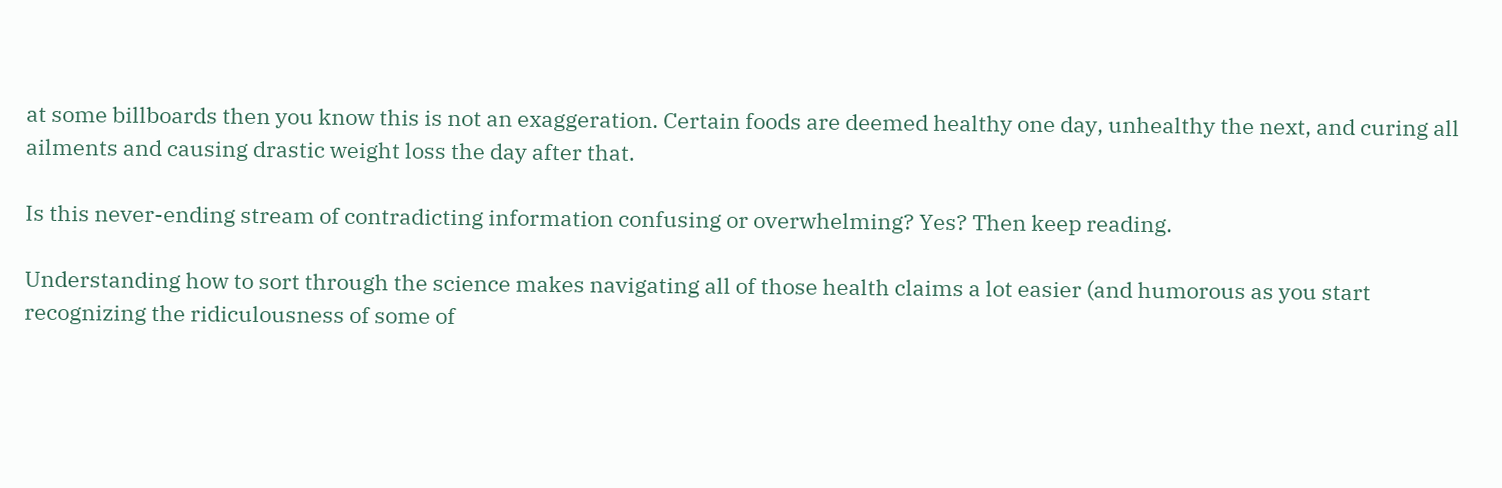at some billboards then you know this is not an exaggeration. Certain foods are deemed healthy one day, unhealthy the next, and curing all ailments and causing drastic weight loss the day after that.

Is this never-ending stream of contradicting information confusing or overwhelming? Yes? Then keep reading.

Understanding how to sort through the science makes navigating all of those health claims a lot easier (and humorous as you start recognizing the ridiculousness of some of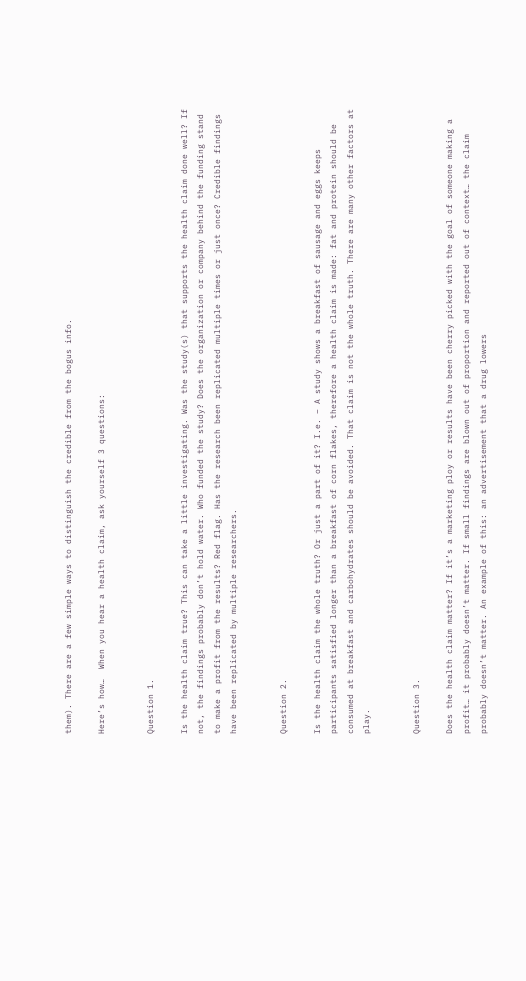them). There are a few simple ways to distinguish the credible from the bogus info.

Here’s how…  When you hear a health claim, ask yourself 3 questions:


Question 1.

Is the health claim true? This can take a little investigating. Was the study(s) that supports the health claim done well? If not, the findings probably don’t hold water. Who funded the study? Does the organization or company behind the funding stand to make a profit from the results? Red flag. Has the research been replicated multiple times or just once? Credible findings have been replicated by multiple researchers.


Question 2.

Is the health claim the whole truth? Or just a part of it? I.e. – A study shows a breakfast of sausage and eggs keeps participants satisfied longer than a breakfast of corn flakes, therefore a health claim is made: fat and protein should be consumed at breakfast and carbohydrates should be avoided. That claim is not the whole truth. There are many other factors at play.


Question 3.

Does the health claim matter? If it’s a marketing ploy or results have been cherry picked with the goal of someone making a profit… it probably doesn’t matter. If small findings are blown out of proportion and reported out of context… the claim probably doesn’t matter. An example of this: an advertisement that a drug lowers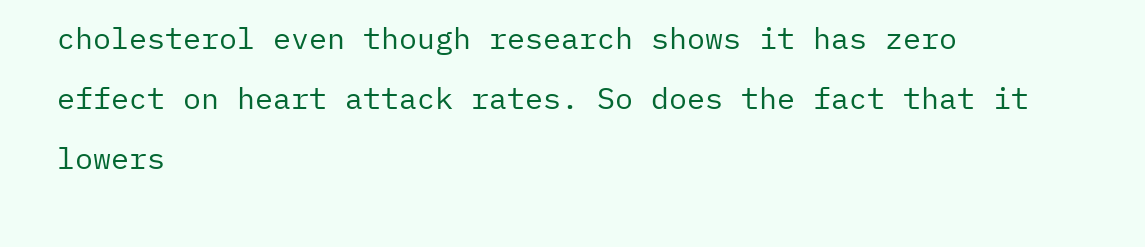cholesterol even though research shows it has zero effect on heart attack rates. So does the fact that it lowers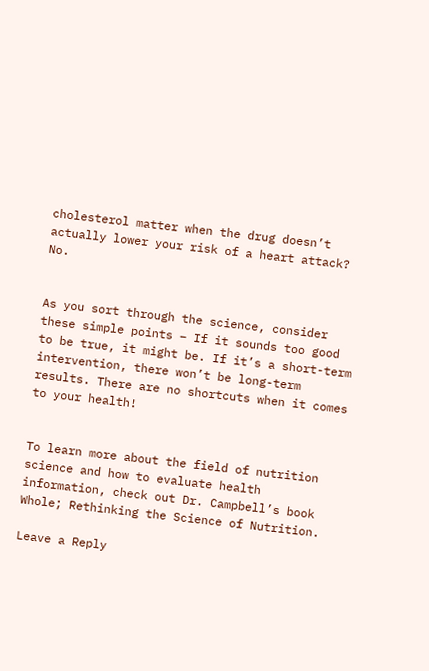cholesterol matter when the drug doesn’t actually lower your risk of a heart attack? No.


As you sort through the science, consider these simple points – If it sounds too good to be true, it might be. If it’s a short-term intervention, there won’t be long-term results. There are no shortcuts when it comes to your health!


To learn more about the field of nutrition science and how to evaluate health information, check out Dr. Campbell’s book Whole; Rethinking the Science of Nutrition.

Leave a Reply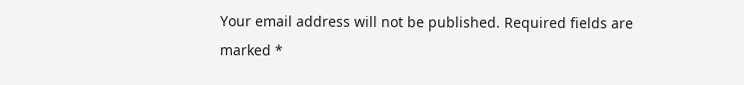Your email address will not be published. Required fields are marked *